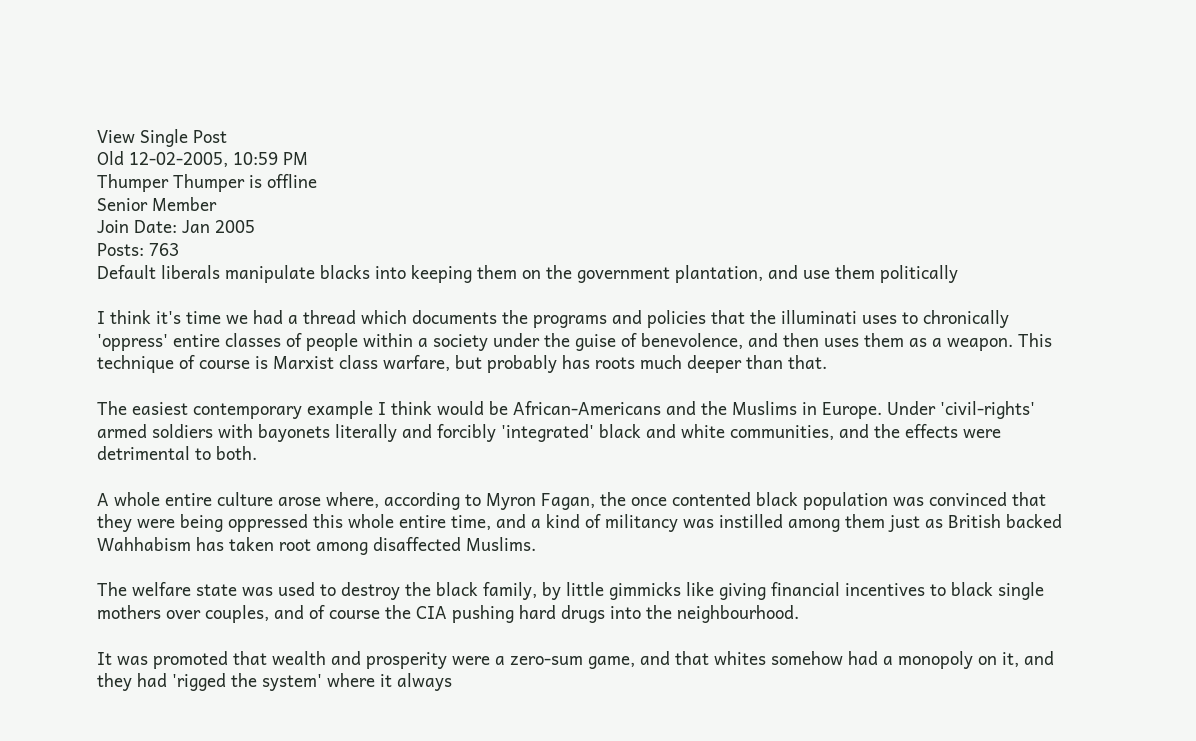View Single Post
Old 12-02-2005, 10:59 PM
Thumper Thumper is offline
Senior Member
Join Date: Jan 2005
Posts: 763
Default liberals manipulate blacks into keeping them on the government plantation, and use them politically

I think it's time we had a thread which documents the programs and policies that the illuminati uses to chronically 'oppress' entire classes of people within a society under the guise of benevolence, and then uses them as a weapon. This technique of course is Marxist class warfare, but probably has roots much deeper than that.

The easiest contemporary example I think would be African-Americans and the Muslims in Europe. Under 'civil-rights' armed soldiers with bayonets literally and forcibly 'integrated' black and white communities, and the effects were detrimental to both.

A whole entire culture arose where, according to Myron Fagan, the once contented black population was convinced that they were being oppressed this whole entire time, and a kind of militancy was instilled among them just as British backed Wahhabism has taken root among disaffected Muslims.

The welfare state was used to destroy the black family, by little gimmicks like giving financial incentives to black single mothers over couples, and of course the CIA pushing hard drugs into the neighbourhood.

It was promoted that wealth and prosperity were a zero-sum game, and that whites somehow had a monopoly on it, and they had 'rigged the system' where it always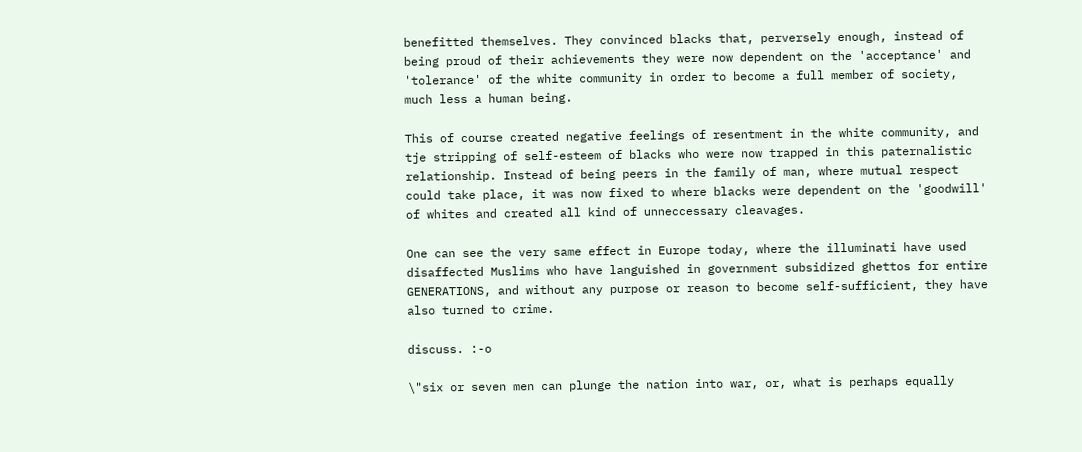benefitted themselves. They convinced blacks that, perversely enough, instead of being proud of their achievements they were now dependent on the 'acceptance' and 'tolerance' of the white community in order to become a full member of society, much less a human being.

This of course created negative feelings of resentment in the white community, and tje stripping of self-esteem of blacks who were now trapped in this paternalistic relationship. Instead of being peers in the family of man, where mutual respect could take place, it was now fixed to where blacks were dependent on the 'goodwill' of whites and created all kind of unneccessary cleavages.

One can see the very same effect in Europe today, where the illuminati have used disaffected Muslims who have languished in government subsidized ghettos for entire GENERATIONS, and without any purpose or reason to become self-sufficient, they have also turned to crime.

discuss. :-o

\"six or seven men can plunge the nation into war, or, what is perhaps equally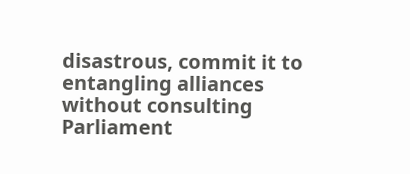disastrous, commit it to entangling alliances without consulting Parliament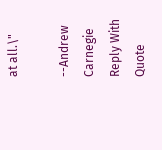at all.\"

--Andrew Carnegie
Reply With Quote